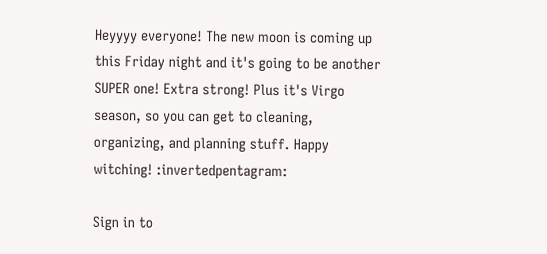Heyyyy everyone! The new moon is coming up this Friday night and it's going to be another SUPER one! Extra strong! Plus it's Virgo season, so you can get to cleaning, organizing, and planning stuff. Happy witching! :invertedpentagram:

Sign in to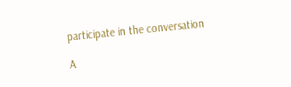participate in the conversation

A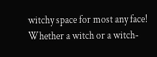witchy space for most any face! Whether a witch or a witch-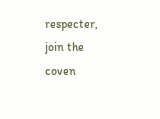respecter, join the coven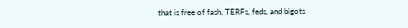that is free of fash, TERFs, feds, and bigots